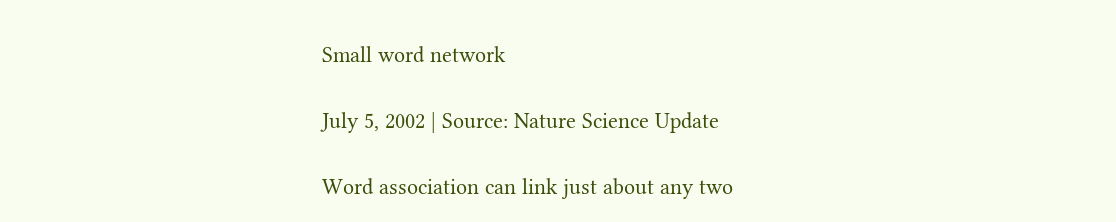Small word network

July 5, 2002 | Source: Nature Science Update

Word association can link just about any two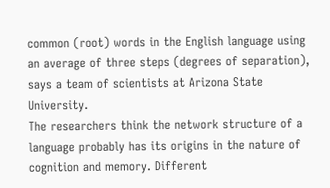common (root) words in the English language using an average of three steps (degrees of separation), says a team of scientists at Arizona State University.
The researchers think the network structure of a language probably has its origins in the nature of cognition and memory. Different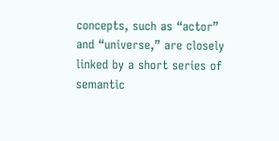concepts, such as “actor” and “universe,” are closely linked by a short series of semantic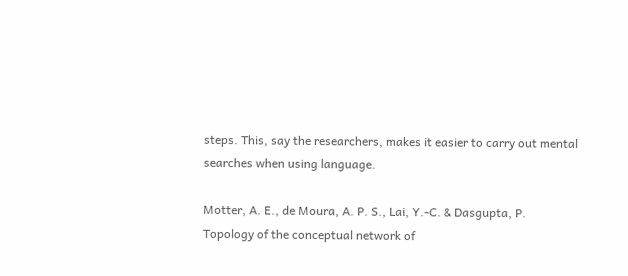steps. This, say the researchers, makes it easier to carry out mental searches when using language.

Motter, A. E., de Moura, A. P. S., Lai, Y.-C. & Dasgupta, P. Topology of the conceptual network of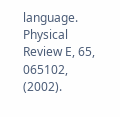language. Physical Review E, 65, 065102, (2002).